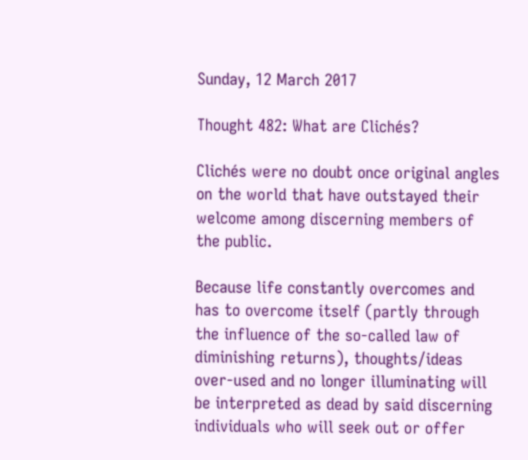Sunday, 12 March 2017

Thought 482: What are Clichés?

Clichés were no doubt once original angles on the world that have outstayed their welcome among discerning members of the public.

Because life constantly overcomes and has to overcome itself (partly through the influence of the so-called law of diminishing returns), thoughts/ideas over-used and no longer illuminating will be interpreted as dead by said discerning individuals who will seek out or offer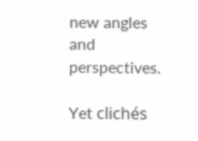new angles and perspectives.

Yet clichés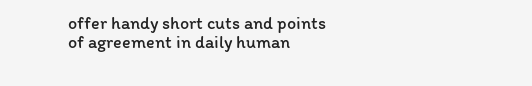offer handy short cuts and points of agreement in daily human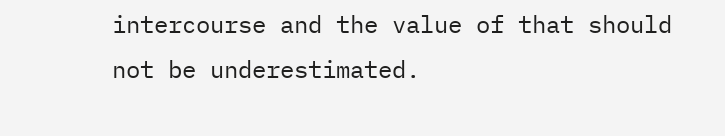intercourse and the value of that should not be underestimated.